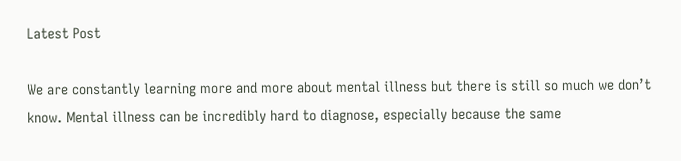Latest Post

We are constantly learning more and more about mental illness but there is still so much we don’t know. Mental illness can be incredibly hard to diagnose, especially because the same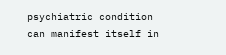psychiatric condition can manifest itself in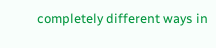completely different ways in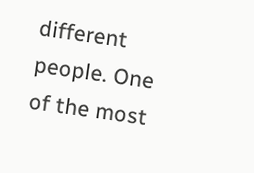different people. One of the most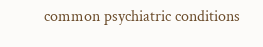common psychiatric conditions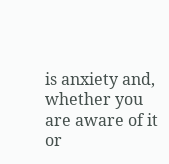is anxiety and, whether you are aware of it or